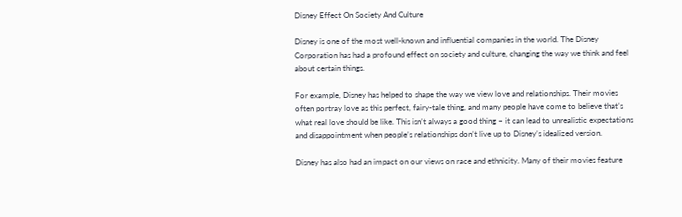Disney Effect On Society And Culture

Disney is one of the most well-known and influential companies in the world. The Disney Corporation has had a profound effect on society and culture, changing the way we think and feel about certain things.

For example, Disney has helped to shape the way we view love and relationships. Their movies often portray love as this perfect, fairy-tale thing, and many people have come to believe that’s what real love should be like. This isn’t always a good thing – it can lead to unrealistic expectations and disappointment when people’s relationships don’t live up to Disney’s idealized version.

Disney has also had an impact on our views on race and ethnicity. Many of their movies feature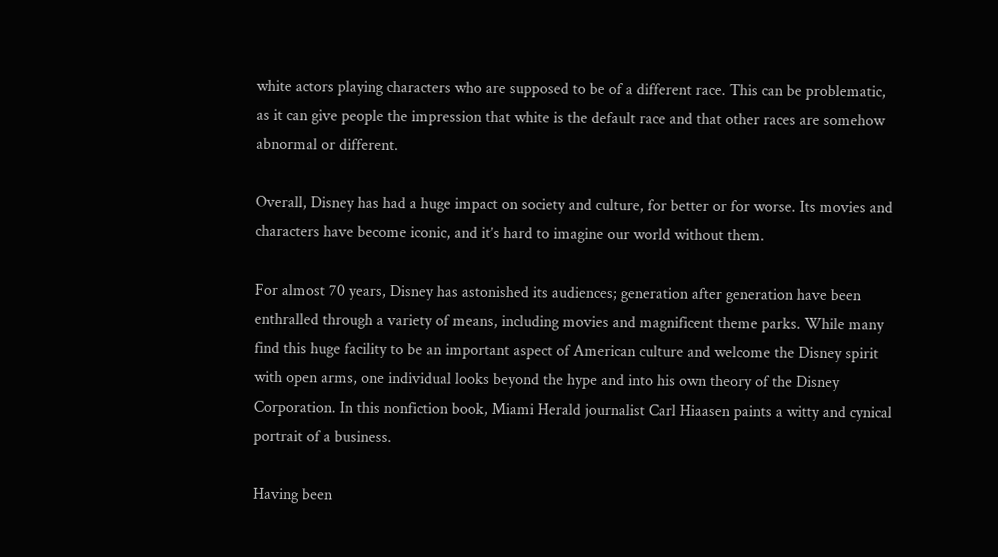white actors playing characters who are supposed to be of a different race. This can be problematic, as it can give people the impression that white is the default race and that other races are somehow abnormal or different.

Overall, Disney has had a huge impact on society and culture, for better or for worse. Its movies and characters have become iconic, and it’s hard to imagine our world without them.

For almost 70 years, Disney has astonished its audiences; generation after generation have been enthralled through a variety of means, including movies and magnificent theme parks. While many find this huge facility to be an important aspect of American culture and welcome the Disney spirit with open arms, one individual looks beyond the hype and into his own theory of the Disney Corporation. In this nonfiction book, Miami Herald journalist Carl Hiaasen paints a witty and cynical portrait of a business.

Having been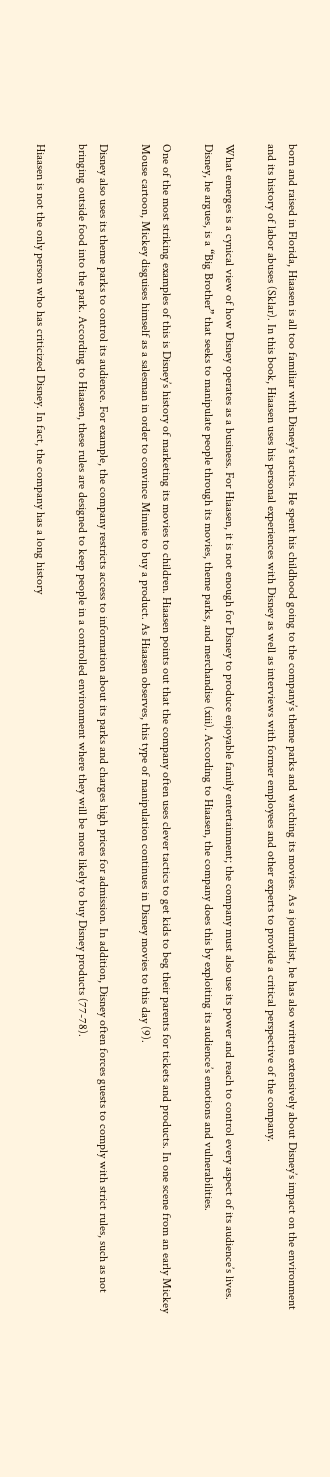born and raised in Florida, Hiaasen is all too familiar with Disney’s tactics. He spent his childhood going to the company’s theme parks and watching its movies. As a journalist, he has also written extensively about Disney’s impact on the environment and its history of labor abuses (Sklar). In this book, Hiaasen uses his personal experiences with Disney as well as interviews with former employees and other experts to provide a critical perspective of the company.

What emerges is a cynical view of how Disney operates as a business. For Hiaasen, it is not enough for Disney to produce enjoyable family entertainment; the company must also use its power and reach to control every aspect of its audience’s lives. Disney, he argues, is a “Big Brother” that seeks to manipulate people through its movies, theme parks, and merchandise (xiii). According to Hiaasen, the company does this by exploiting its audience’s emotions and vulnerabilities.

One of the most striking examples of this is Disney’s history of marketing its movies to children. Hiaasen points out that the company often uses clever tactics to get kids to beg their parents for tickets and products. In one scene from an early Mickey Mouse cartoon, Mickey disguises himself as a salesman in order to convince Minnie to buy a product. As Hiaasen observes, this type of manipulation continues in Disney movies to this day (9).

Disney also uses its theme parks to control its audience. For example, the company restricts access to information about its parks and charges high prices for admission. In addition, Disney often forces guests to comply with strict rules, such as not bringing outside food into the park. According to Hiaasen, these rules are designed to keep people in a controlled environment where they will be more likely to buy Disney products (77-78).

Hiaasen is not the only person who has criticized Disney. In fact, the company has a long history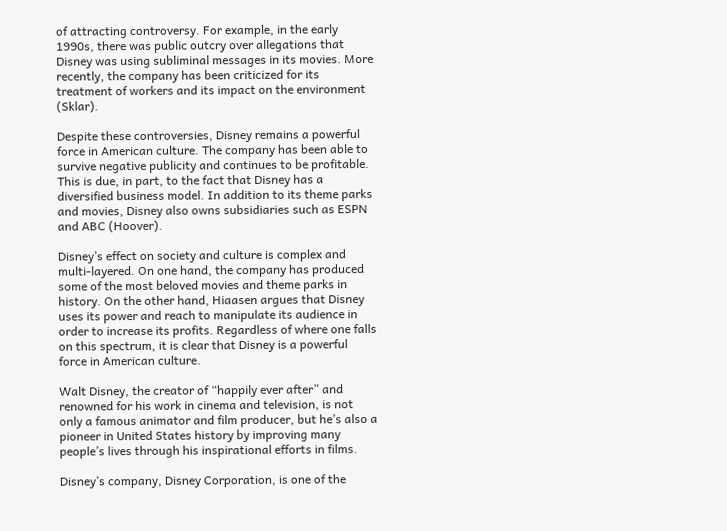of attracting controversy. For example, in the early 1990s, there was public outcry over allegations that Disney was using subliminal messages in its movies. More recently, the company has been criticized for its treatment of workers and its impact on the environment (Sklar).

Despite these controversies, Disney remains a powerful force in American culture. The company has been able to survive negative publicity and continues to be profitable. This is due, in part, to the fact that Disney has a diversified business model. In addition to its theme parks and movies, Disney also owns subsidiaries such as ESPN and ABC (Hoover).

Disney’s effect on society and culture is complex and multi-layered. On one hand, the company has produced some of the most beloved movies and theme parks in history. On the other hand, Hiaasen argues that Disney uses its power and reach to manipulate its audience in order to increase its profits. Regardless of where one falls on this spectrum, it is clear that Disney is a powerful force in American culture.

Walt Disney, the creator of “happily ever after” and renowned for his work in cinema and television, is not only a famous animator and film producer, but he’s also a pioneer in United States history by improving many people’s lives through his inspirational efforts in films.

Disney’s company, Disney Corporation, is one of the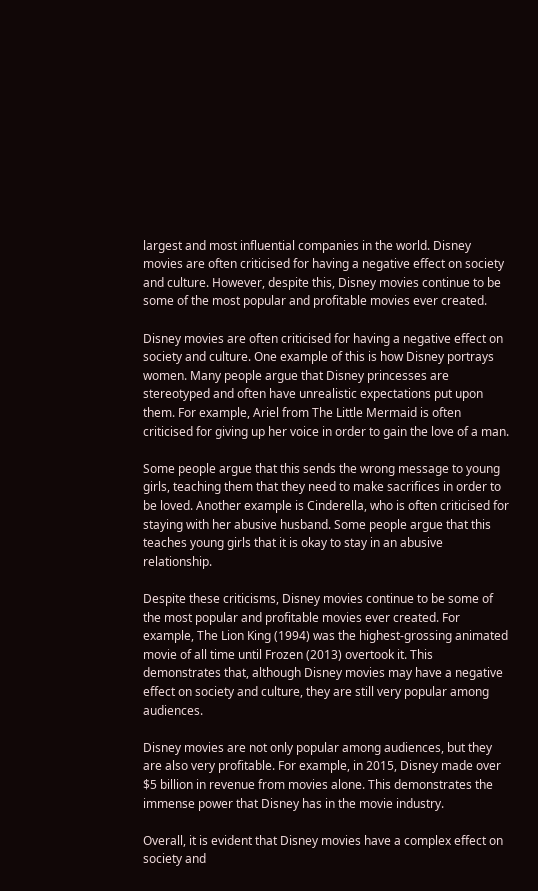largest and most influential companies in the world. Disney movies are often criticised for having a negative effect on society and culture. However, despite this, Disney movies continue to be some of the most popular and profitable movies ever created.

Disney movies are often criticised for having a negative effect on society and culture. One example of this is how Disney portrays women. Many people argue that Disney princesses are stereotyped and often have unrealistic expectations put upon them. For example, Ariel from The Little Mermaid is often criticised for giving up her voice in order to gain the love of a man.

Some people argue that this sends the wrong message to young girls, teaching them that they need to make sacrifices in order to be loved. Another example is Cinderella, who is often criticised for staying with her abusive husband. Some people argue that this teaches young girls that it is okay to stay in an abusive relationship.

Despite these criticisms, Disney movies continue to be some of the most popular and profitable movies ever created. For example, The Lion King (1994) was the highest-grossing animated movie of all time until Frozen (2013) overtook it. This demonstrates that, although Disney movies may have a negative effect on society and culture, they are still very popular among audiences.

Disney movies are not only popular among audiences, but they are also very profitable. For example, in 2015, Disney made over $5 billion in revenue from movies alone. This demonstrates the immense power that Disney has in the movie industry.

Overall, it is evident that Disney movies have a complex effect on society and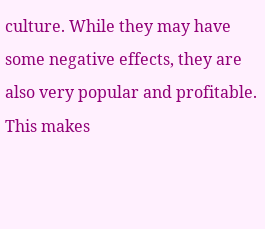culture. While they may have some negative effects, they are also very popular and profitable. This makes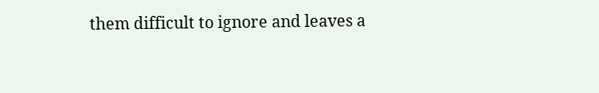them difficult to ignore and leaves a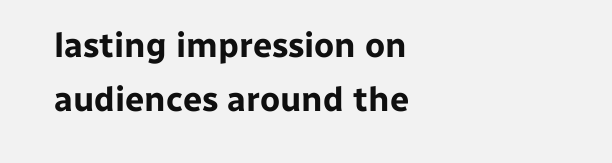lasting impression on audiences around the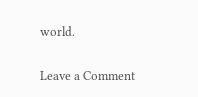world.

Leave a Comment